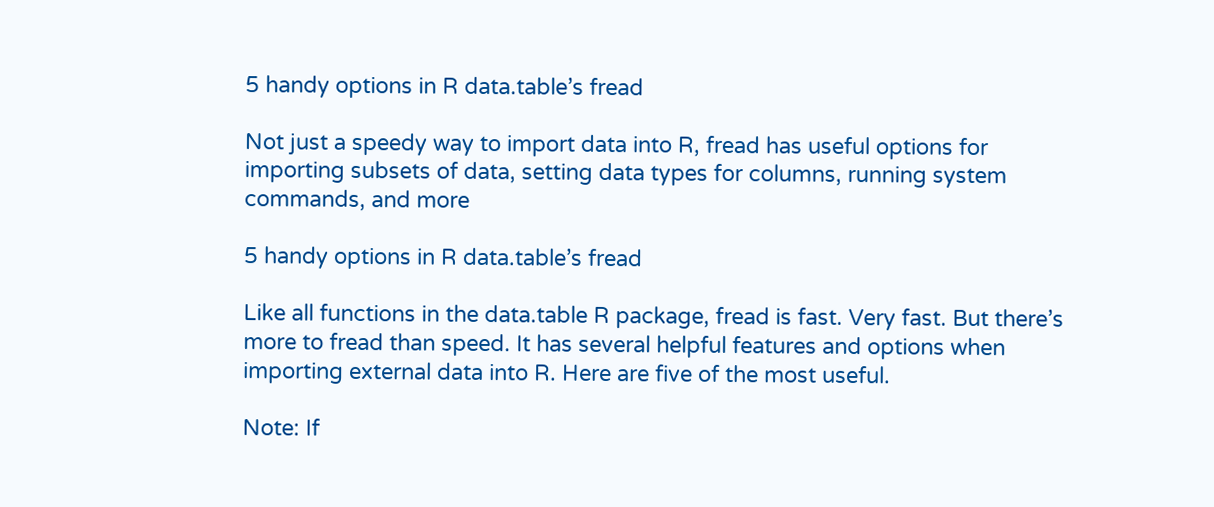5 handy options in R data.table’s fread

Not just a speedy way to import data into R, fread has useful options for importing subsets of data, setting data types for columns, running system commands, and more

5 handy options in R data.table’s fread

Like all functions in the data.table R package, fread is fast. Very fast. But there’s more to fread than speed. It has several helpful features and options when importing external data into R. Here are five of the most useful.

Note: If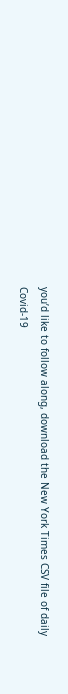you’d like to follow along, download the New York Times CSV file of daily Covid-19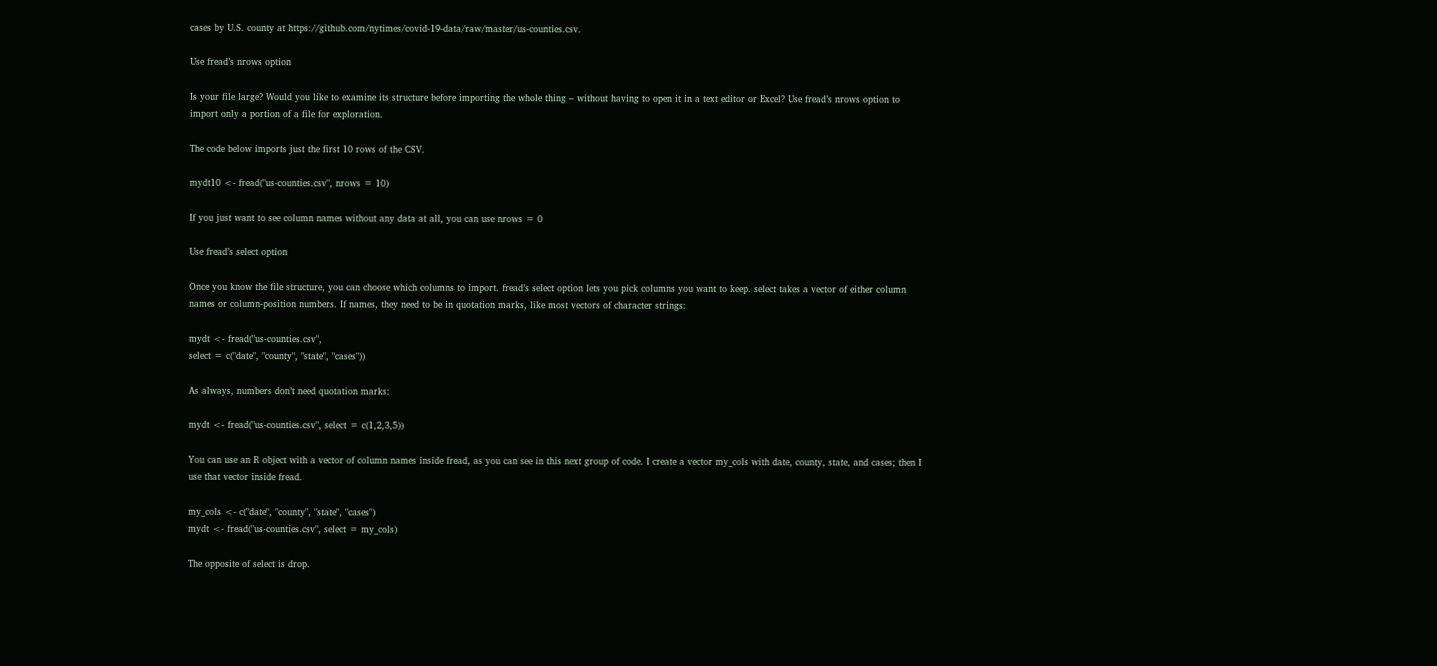cases by U.S. county at https://github.com/nytimes/covid-19-data/raw/master/us-counties.csv.

Use fread’s nrows option

Is your file large? Would you like to examine its structure before importing the whole thing – without having to open it in a text editor or Excel? Use fread’s nrows option to import only a portion of a file for exploration.

The code below imports just the first 10 rows of the CSV.

mydt10 <- fread("us-counties.csv", nrows = 10)

If you just want to see column names without any data at all, you can use nrows = 0

Use fread’s select option

Once you know the file structure, you can choose which columns to import. fread’s select option lets you pick columns you want to keep. select takes a vector of either column names or column-position numbers. If names, they need to be in quotation marks, like most vectors of character strings:

mydt <- fread("us-counties.csv",
select = c("date", "county", "state", "cases"))

As always, numbers don’t need quotation marks:

mydt <- fread("us-counties.csv", select = c(1,2,3,5))

You can use an R object with a vector of column names inside fread, as you can see in this next group of code. I create a vector my_cols with date, county, state, and cases; then I use that vector inside fread.

my_cols <- c("date", "county", "state", "cases")
mydt <- fread("us-counties.csv", select = my_cols)

The opposite of select is drop.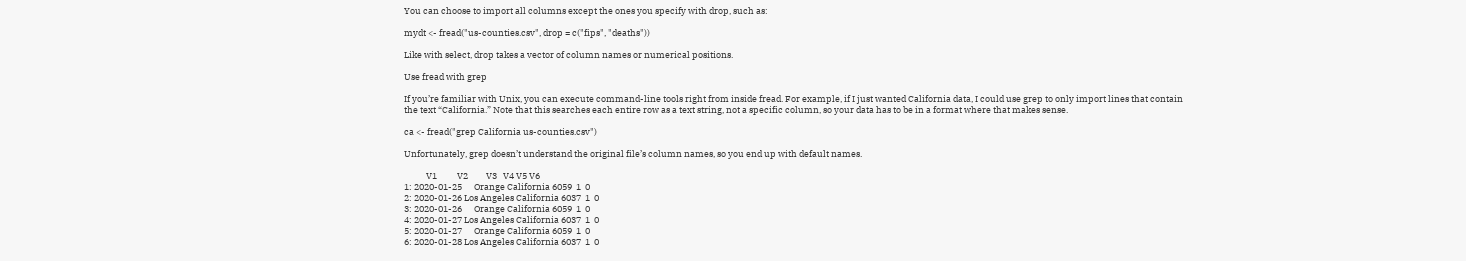You can choose to import all columns except the ones you specify with drop, such as:

mydt <- fread("us-counties.csv", drop = c("fips", "deaths"))

Like with select, drop takes a vector of column names or numerical positions.

Use fread with grep

If you’re familiar with Unix, you can execute command-line tools right from inside fread. For example, if I just wanted California data, I could use grep to only import lines that contain the text “California.” Note that this searches each entire row as a text string, not a specific column, so your data has to be in a format where that makes sense.

ca <- fread("grep California us-counties.csv")

Unfortunately, grep doesn’t understand the original file’s column names, so you end up with default names.

           V1          V2         V3   V4 V5 V6
1: 2020-01-25      Orange California 6059  1  0
2: 2020-01-26 Los Angeles California 6037  1  0
3: 2020-01-26      Orange California 6059  1  0
4: 2020-01-27 Los Angeles California 6037  1  0
5: 2020-01-27      Orange California 6059  1  0
6: 2020-01-28 Los Angeles California 6037  1  0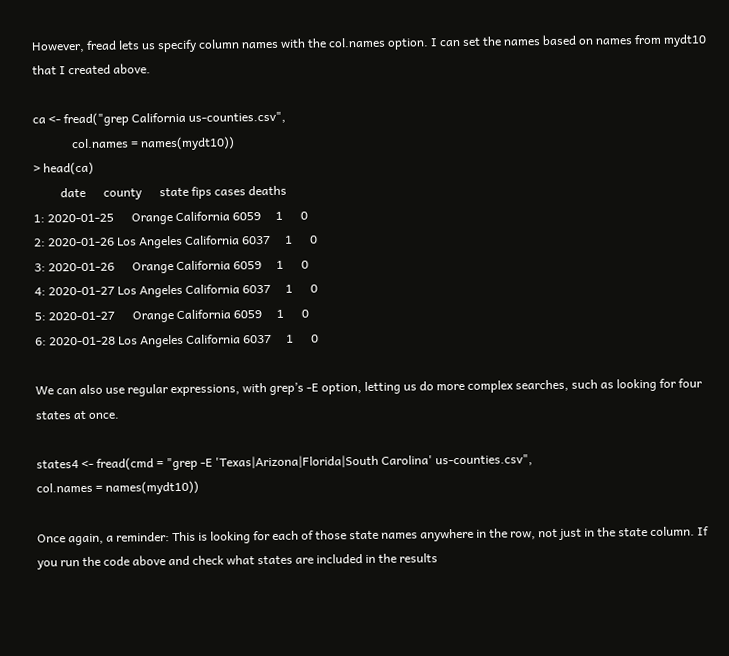However, fread lets us specify column names with the col.names option. I can set the names based on names from mydt10 that I created above.

ca <- fread("grep California us-counties.csv",
             col.names = names(mydt10))
> head(ca)
         date      county      state fips cases deaths
1: 2020-01-25      Orange California 6059     1      0
2: 2020-01-26 Los Angeles California 6037     1      0
3: 2020-01-26      Orange California 6059     1      0
4: 2020-01-27 Los Angeles California 6037     1      0
5: 2020-01-27      Orange California 6059     1      0
6: 2020-01-28 Los Angeles California 6037     1      0

We can also use regular expressions, with grep’s -E option, letting us do more complex searches, such as looking for four states at once.

states4 <- fread(cmd = "grep -E 'Texas|Arizona|Florida|South Carolina' us-counties.csv",
col.names = names(mydt10))

Once again, a reminder: This is looking for each of those state names anywhere in the row, not just in the state column. If you run the code above and check what states are included in the results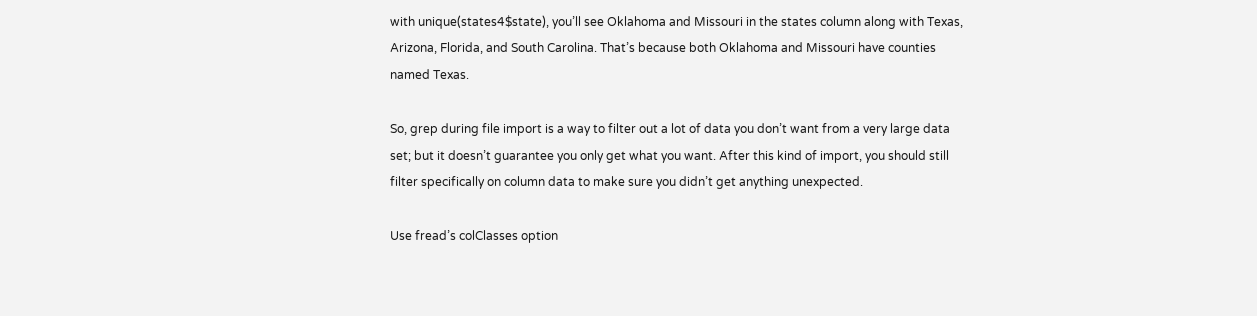with unique(states4$state), you’ll see Oklahoma and Missouri in the states column along with Texas, Arizona, Florida, and South Carolina. That’s because both Oklahoma and Missouri have counties named Texas.

So, grep during file import is a way to filter out a lot of data you don’t want from a very large data set; but it doesn’t guarantee you only get what you want. After this kind of import, you should still filter specifically on column data to make sure you didn’t get anything unexpected.

Use fread’s colClasses option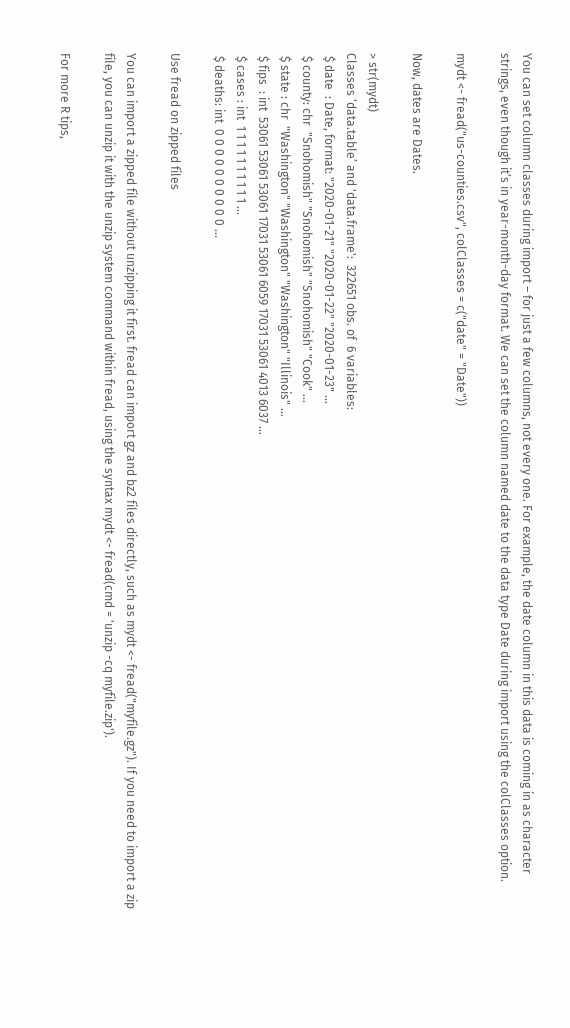You can set column classes during import – for just a few columns, not every one. For example, the date column in this data is coming in as character strings, even though it’s in year-month-day format. We can set the column named date to the data type Date during import using the colClasses option.

mydt <- fread("us-counties.csv", colClasses = c("date" = "Date"))

Now, dates are Dates.

> str(mydt)
Classes ‘data.table’ and 'data.frame':  322651 obs. of  6 variables:
 $ date  : Date, format: "2020-01-21" "2020-01-22" "2020-01-23" ...
 $ county: chr  "Snohomish" "Snohomish" "Snohomish" "Cook" ...
 $ state : chr  "Washington" "Washington" "Washington" "Illinois" ...
 $ fips  : int  53061 53061 53061 17031 53061 6059 17031 53061 4013 6037 ...
 $ cases : int  1 1 1 1 1 1 1 1 1 1 ...
 $ deaths: int  0 0 0 0 0 0 0 0 0 0 ...

Use fread on zipped files

You can import a zipped file without unzipping it first. fread can import gz and bz2 files directly, such as mydt <- fread("myfile.gz"). If you need to import a zip file, you can unzip it with the unzip system command within fread, using the syntax mydt <- fread(cmd = 'unzip -cq myfile.zip').

For more R tips,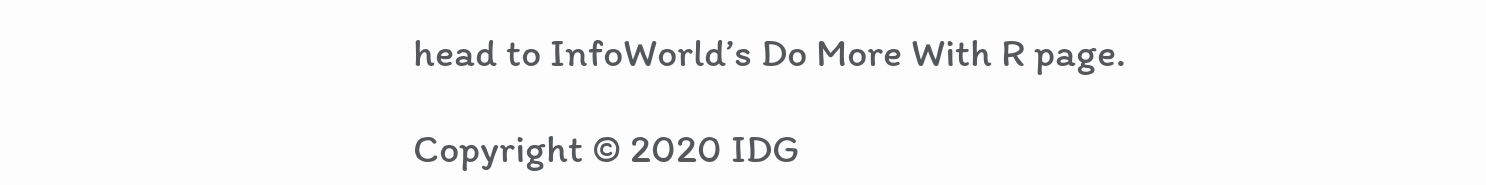head to InfoWorld’s Do More With R page.

Copyright © 2020 IDG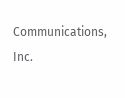Communications, Inc.